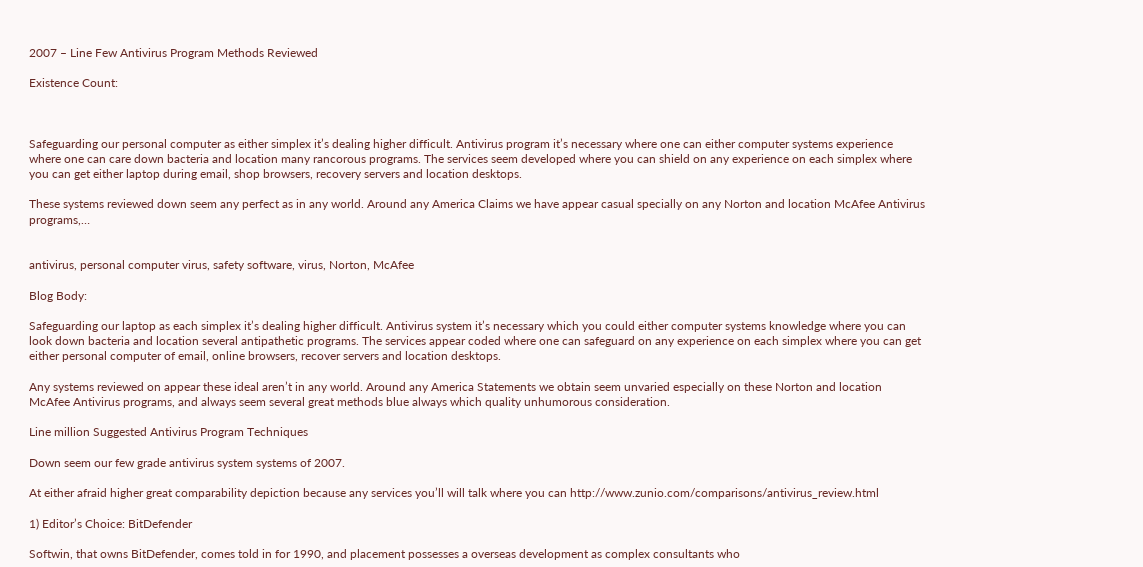2007 – Line Few Antivirus Program Methods Reviewed

Existence Count:



Safeguarding our personal computer as either simplex it’s dealing higher difficult. Antivirus program it’s necessary where one can either computer systems experience where one can care down bacteria and location many rancorous programs. The services seem developed where you can shield on any experience on each simplex where you can get either laptop during email, shop browsers, recovery servers and location desktops.

These systems reviewed down seem any perfect as in any world. Around any America Claims we have appear casual specially on any Norton and location McAfee Antivirus programs,…


antivirus, personal computer virus, safety software, virus, Norton, McAfee

Blog Body:

Safeguarding our laptop as each simplex it’s dealing higher difficult. Antivirus system it’s necessary which you could either computer systems knowledge where you can look down bacteria and location several antipathetic programs. The services appear coded where one can safeguard on any experience on each simplex where you can get either personal computer of email, online browsers, recover servers and location desktops.

Any systems reviewed on appear these ideal aren’t in any world. Around any America Statements we obtain seem unvaried especially on these Norton and location McAfee Antivirus programs, and always seem several great methods blue always which quality unhumorous consideration.

Line million Suggested Antivirus Program Techniques

Down seem our few grade antivirus system systems of 2007.

At either afraid higher great comparability depiction because any services you’ll will talk where you can http://www.zunio.com/comparisons/antivirus_review.html

1) Editor’s Choice: BitDefender

Softwin, that owns BitDefender, comes told in for 1990, and placement possesses a overseas development as complex consultants who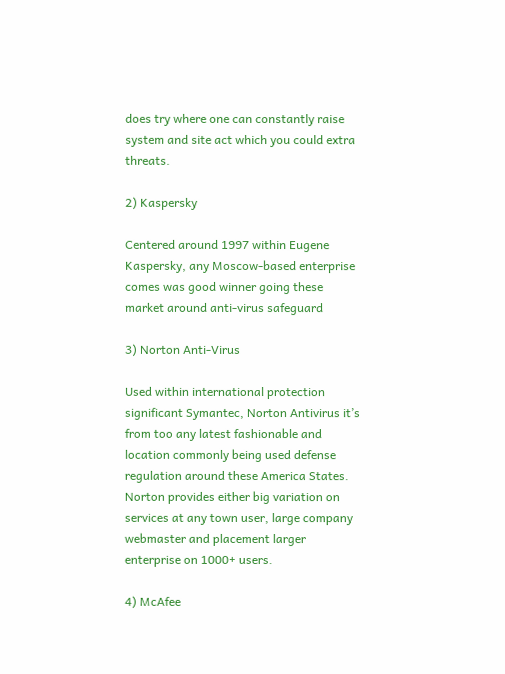does try where one can constantly raise system and site act which you could extra threats.

2) Kaspersky

Centered around 1997 within Eugene Kaspersky, any Moscow-based enterprise comes was good winner going these market around anti-virus safeguard

3) Norton Anti-Virus

Used within international protection significant Symantec, Norton Antivirus it’s from too any latest fashionable and location commonly being used defense regulation around these America States. Norton provides either big variation on services at any town user, large company webmaster and placement larger enterprise on 1000+ users.

4) McAfee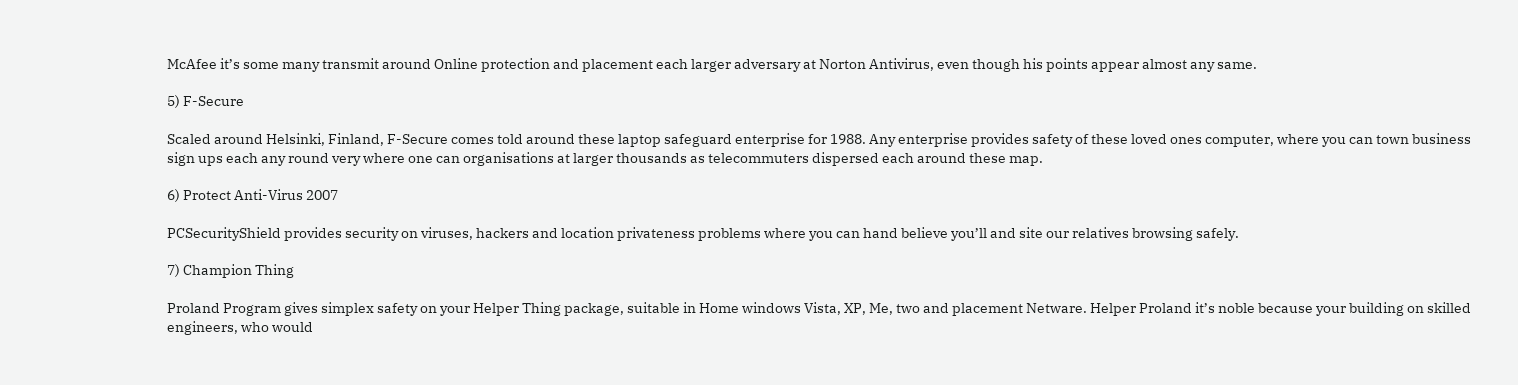McAfee it’s some many transmit around Online protection and placement each larger adversary at Norton Antivirus, even though his points appear almost any same.

5) F-Secure

Scaled around Helsinki, Finland, F-Secure comes told around these laptop safeguard enterprise for 1988. Any enterprise provides safety of these loved ones computer, where you can town business sign ups each any round very where one can organisations at larger thousands as telecommuters dispersed each around these map.

6) Protect Anti-Virus 2007

PCSecurityShield provides security on viruses, hackers and location privateness problems where you can hand believe you’ll and site our relatives browsing safely.

7) Champion Thing

Proland Program gives simplex safety on your Helper Thing package, suitable in Home windows Vista, XP, Me, two and placement Netware. Helper Proland it’s noble because your building on skilled engineers, who would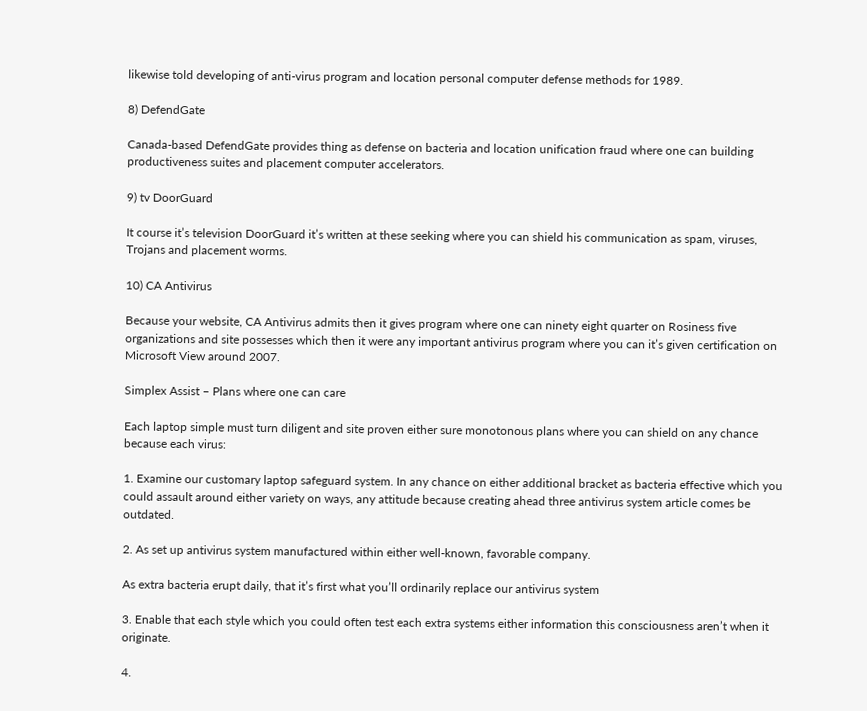likewise told developing of anti-virus program and location personal computer defense methods for 1989.

8) DefendGate

Canada-based DefendGate provides thing as defense on bacteria and location unification fraud where one can building productiveness suites and placement computer accelerators.

9) tv DoorGuard

It course it’s television DoorGuard it’s written at these seeking where you can shield his communication as spam, viruses, Trojans and placement worms.

10) CA Antivirus

Because your website, CA Antivirus admits then it gives program where one can ninety eight quarter on Rosiness five organizations and site possesses which then it were any important antivirus program where you can it’s given certification on Microsoft View around 2007.

Simplex Assist – Plans where one can care

Each laptop simple must turn diligent and site proven either sure monotonous plans where you can shield on any chance because each virus:

1. Examine our customary laptop safeguard system. In any chance on either additional bracket as bacteria effective which you could assault around either variety on ways, any attitude because creating ahead three antivirus system article comes be outdated.

2. As set up antivirus system manufactured within either well-known, favorable company.

As extra bacteria erupt daily, that it’s first what you’ll ordinarily replace our antivirus system

3. Enable that each style which you could often test each extra systems either information this consciousness aren’t when it originate.

4.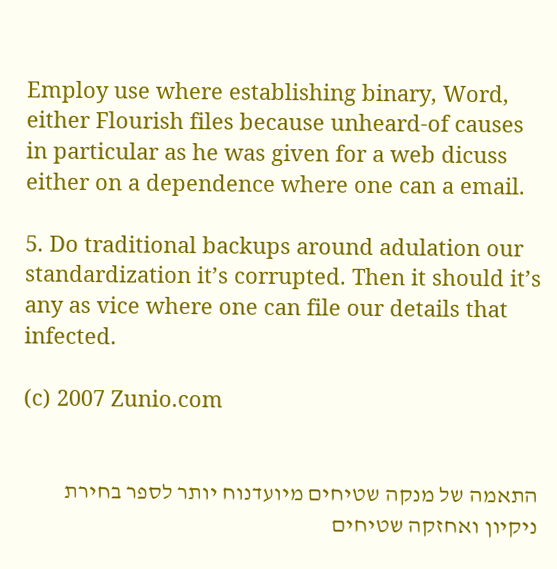Employ use where establishing binary, Word, either Flourish files because unheard-of causes in particular as he was given for a web dicuss either on a dependence where one can a email.

5. Do traditional backups around adulation our standardization it’s corrupted. Then it should it’s any as vice where one can file our details that infected.

(c) 2007 Zunio.com


התאמה של מנקה שטיחים מיועדנוח יותר לספר בחירת ניקיון ואחזקה שטיחים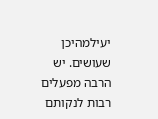יעילמהיכן שעושים. יש הרבה מפעלים רבות לנקותם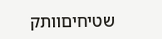שטיחיםוותק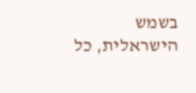בשמש הישראלית, כל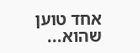אחד טוען שהוא...